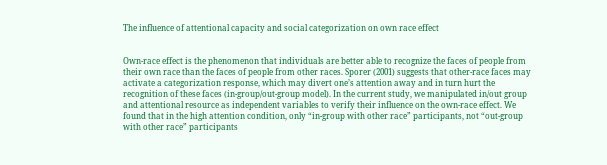The influence of attentional capacity and social categorization on own race effect


Own-race effect is the phenomenon that individuals are better able to recognize the faces of people from their own race than the faces of people from other races. Sporer (2001) suggests that other-race faces may activate a categorization response, which may divert one’s attention away and in turn hurt the recognition of these faces (in-group/out-group model). In the current study, we manipulated in/out group and attentional resource as independent variables to verify their influence on the own-race effect. We found that in the high attention condition, only “in-group with other race” participants, not “out-group with other race” participants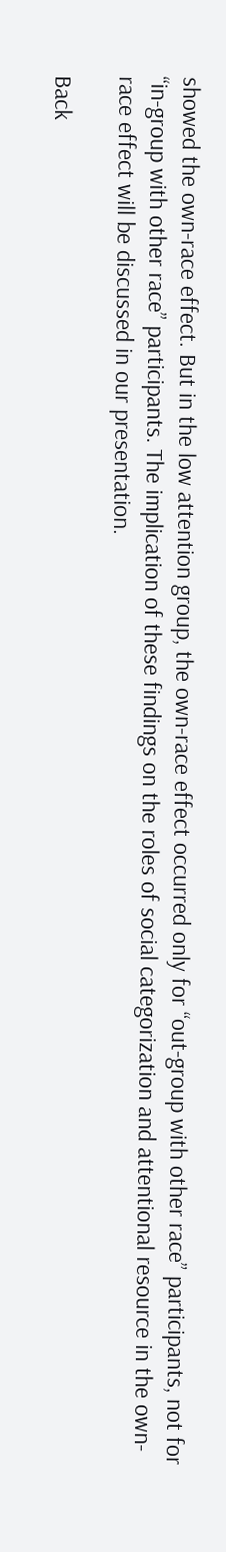showed the own-race effect. But in the low attention group, the own-race effect occurred only for “out-group with other race” participants, not for “in-group with other race” participants. The implication of these findings on the roles of social categorization and attentional resource in the own-race effect will be discussed in our presentation.

Back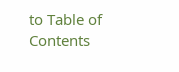to Table of Contents